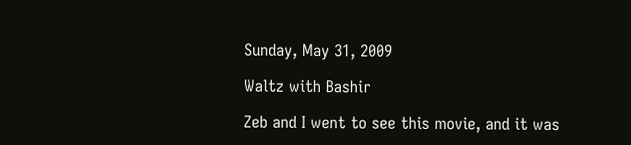Sunday, May 31, 2009

Waltz with Bashir

Zeb and I went to see this movie, and it was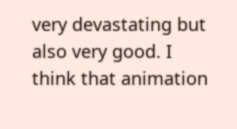very devastating but also very good. I think that animation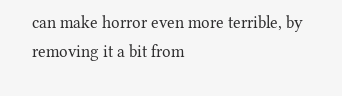can make horror even more terrible, by removing it a bit from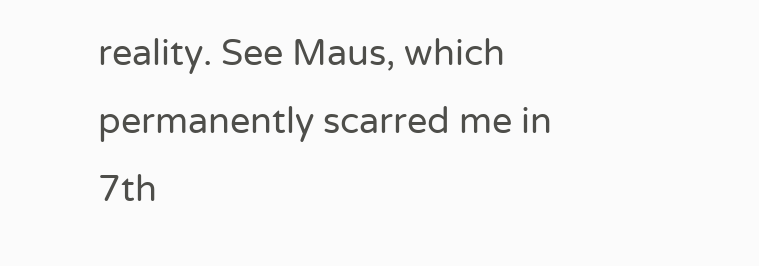reality. See Maus, which permanently scarred me in 7th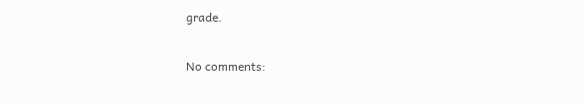grade.

No comments: